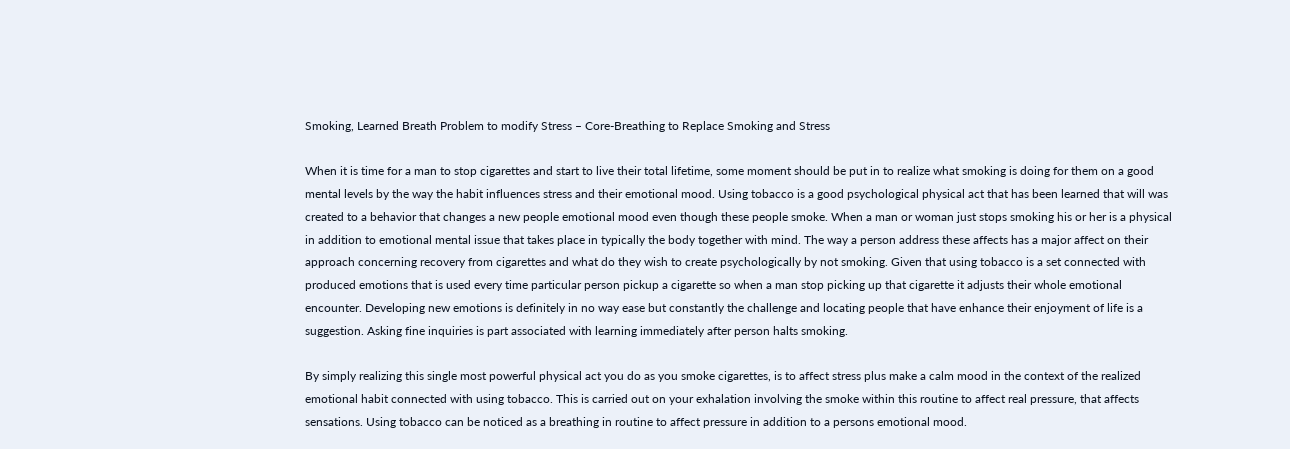Smoking, Learned Breath Problem to modify Stress – Core-Breathing to Replace Smoking and Stress

When it is time for a man to stop cigarettes and start to live their total lifetime, some moment should be put in to realize what smoking is doing for them on a good mental levels by the way the habit influences stress and their emotional mood. Using tobacco is a good psychological physical act that has been learned that will was created to a behavior that changes a new people emotional mood even though these people smoke. When a man or woman just stops smoking his or her is a physical in addition to emotional mental issue that takes place in typically the body together with mind. The way a person address these affects has a major affect on their approach concerning recovery from cigarettes and what do they wish to create psychologically by not smoking. Given that using tobacco is a set connected with produced emotions that is used every time particular person pickup a cigarette so when a man stop picking up that cigarette it adjusts their whole emotional encounter. Developing new emotions is definitely in no way ease but constantly the challenge and locating people that have enhance their enjoyment of life is a suggestion. Asking fine inquiries is part associated with learning immediately after person halts smoking.

By simply realizing this single most powerful physical act you do as you smoke cigarettes, is to affect stress plus make a calm mood in the context of the realized emotional habit connected with using tobacco. This is carried out on your exhalation involving the smoke within this routine to affect real pressure, that affects sensations. Using tobacco can be noticed as a breathing in routine to affect pressure in addition to a persons emotional mood.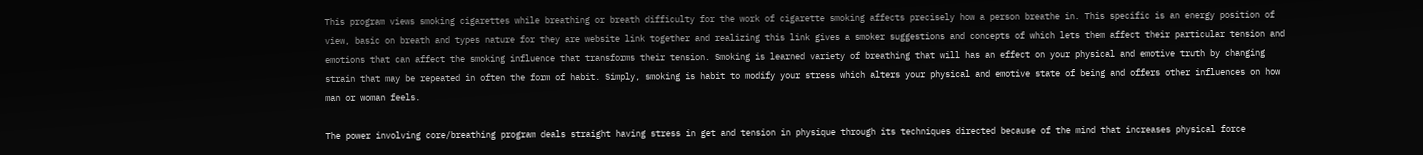This program views smoking cigarettes while breathing or breath difficulty for the work of cigarette smoking affects precisely how a person breathe in. This specific is an energy position of view, basic on breath and types nature for they are website link together and realizing this link gives a smoker suggestions and concepts of which lets them affect their particular tension and emotions that can affect the smoking influence that transforms their tension. Smoking is learned variety of breathing that will has an effect on your physical and emotive truth by changing strain that may be repeated in often the form of habit. Simply, smoking is habit to modify your stress which alters your physical and emotive state of being and offers other influences on how man or woman feels.

The power involving core/breathing program deals straight having stress in get and tension in physique through its techniques directed because of the mind that increases physical force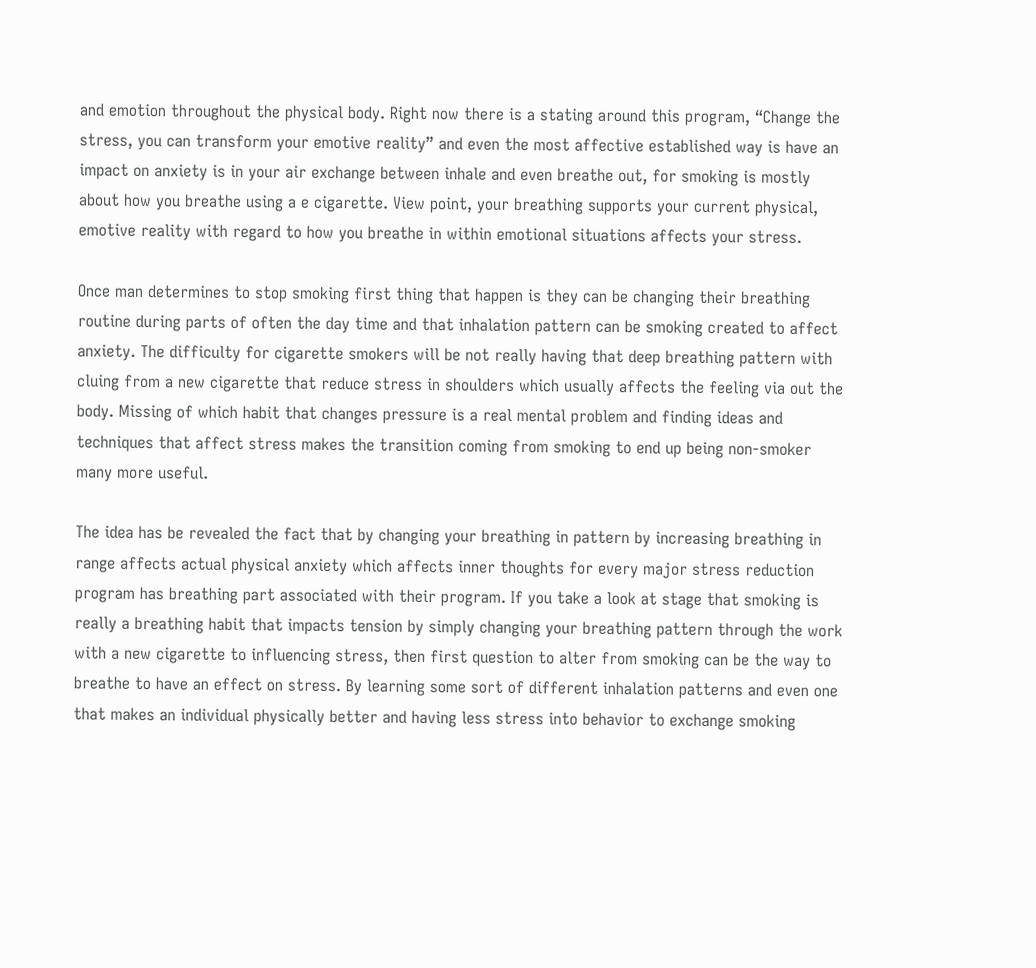and emotion throughout the physical body. Right now there is a stating around this program, “Change the stress, you can transform your emotive reality” and even the most affective established way is have an impact on anxiety is in your air exchange between inhale and even breathe out, for smoking is mostly about how you breathe using a e cigarette. View point, your breathing supports your current physical, emotive reality with regard to how you breathe in within emotional situations affects your stress.

Once man determines to stop smoking first thing that happen is they can be changing their breathing routine during parts of often the day time and that inhalation pattern can be smoking created to affect anxiety. The difficulty for cigarette smokers will be not really having that deep breathing pattern with cluing from a new cigarette that reduce stress in shoulders which usually affects the feeling via out the body. Missing of which habit that changes pressure is a real mental problem and finding ideas and techniques that affect stress makes the transition coming from smoking to end up being non-smoker many more useful.

The idea has be revealed the fact that by changing your breathing in pattern by increasing breathing in range affects actual physical anxiety which affects inner thoughts for every major stress reduction program has breathing part associated with their program. If you take a look at stage that smoking is really a breathing habit that impacts tension by simply changing your breathing pattern through the work with a new cigarette to influencing stress, then first question to alter from smoking can be the way to breathe to have an effect on stress. By learning some sort of different inhalation patterns and even one that makes an individual physically better and having less stress into behavior to exchange smoking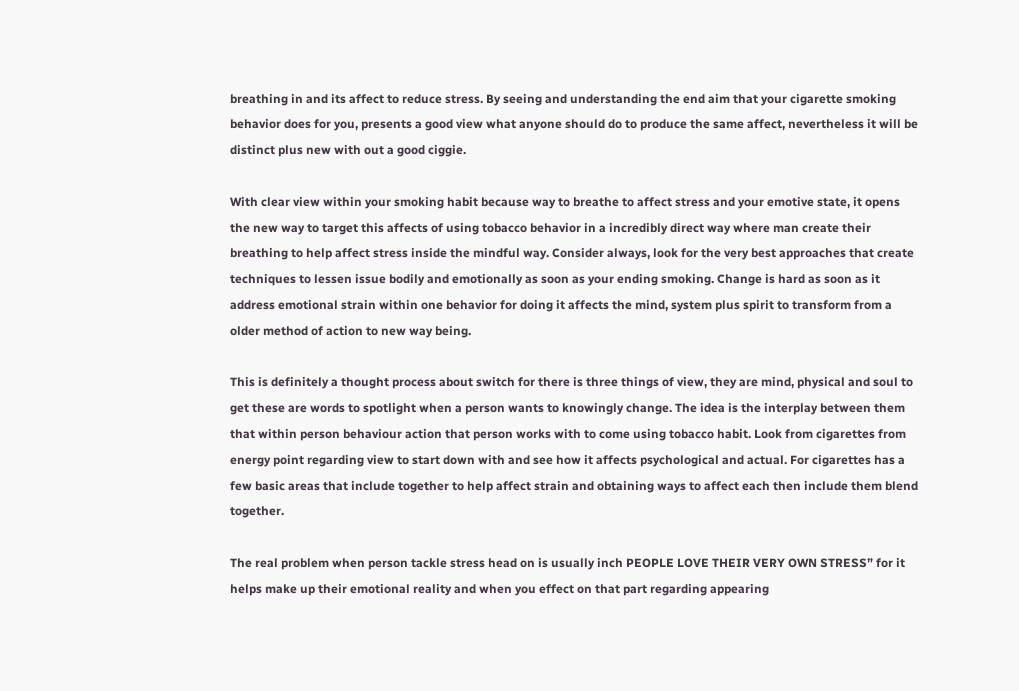breathing in and its affect to reduce stress. By seeing and understanding the end aim that your cigarette smoking behavior does for you, presents a good view what anyone should do to produce the same affect, nevertheless it will be distinct plus new with out a good ciggie.

With clear view within your smoking habit because way to breathe to affect stress and your emotive state, it opens the new way to target this affects of using tobacco behavior in a incredibly direct way where man create their breathing to help affect stress inside the mindful way. Consider always, look for the very best approaches that create techniques to lessen issue bodily and emotionally as soon as your ending smoking. Change is hard as soon as it address emotional strain within one behavior for doing it affects the mind, system plus spirit to transform from a older method of action to new way being.

This is definitely a thought process about switch for there is three things of view, they are mind, physical and soul to get these are words to spotlight when a person wants to knowingly change. The idea is the interplay between them that within person behaviour action that person works with to come using tobacco habit. Look from cigarettes from energy point regarding view to start down with and see how it affects psychological and actual. For cigarettes has a few basic areas that include together to help affect strain and obtaining ways to affect each then include them blend together.

The real problem when person tackle stress head on is usually inch PEOPLE LOVE THEIR VERY OWN STRESS” for it helps make up their emotional reality and when you effect on that part regarding appearing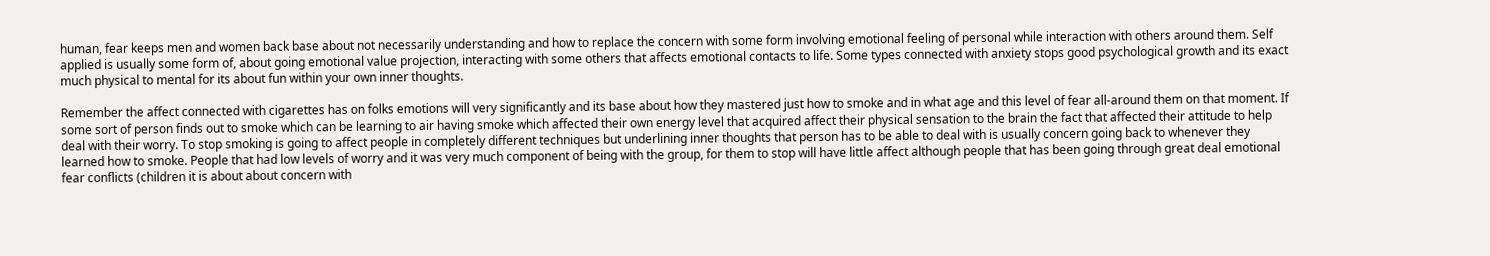human, fear keeps men and women back base about not necessarily understanding and how to replace the concern with some form involving emotional feeling of personal while interaction with others around them. Self applied is usually some form of, about going emotional value projection, interacting with some others that affects emotional contacts to life. Some types connected with anxiety stops good psychological growth and its exact much physical to mental for its about fun within your own inner thoughts.

Remember the affect connected with cigarettes has on folks emotions will very significantly and its base about how they mastered just how to smoke and in what age and this level of fear all-around them on that moment. If some sort of person finds out to smoke which can be learning to air having smoke which affected their own energy level that acquired affect their physical sensation to the brain the fact that affected their attitude to help deal with their worry. To stop smoking is going to affect people in completely different techniques but underlining inner thoughts that person has to be able to deal with is usually concern going back to whenever they learned how to smoke. People that had low levels of worry and it was very much component of being with the group, for them to stop will have little affect although people that has been going through great deal emotional fear conflicts (children it is about about concern with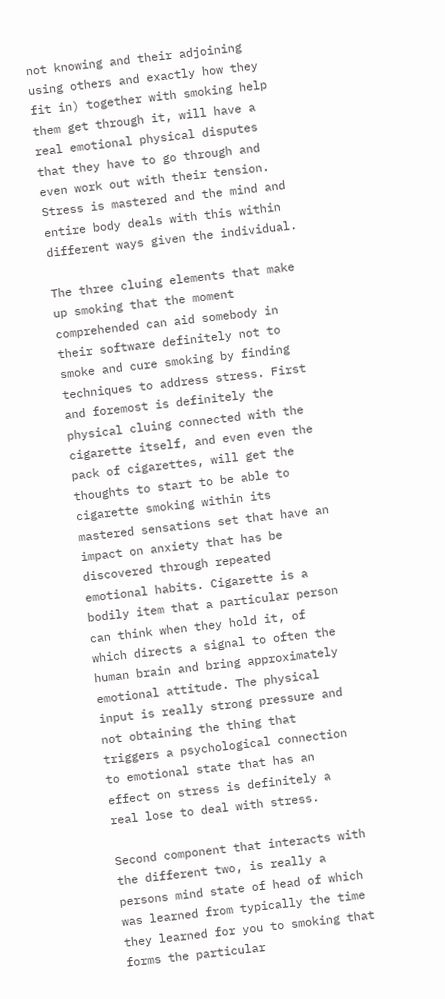not knowing and their adjoining using others and exactly how they fit in) together with smoking help them get through it, will have a real emotional physical disputes that they have to go through and even work out with their tension. Stress is mastered and the mind and entire body deals with this within different ways given the individual.

The three cluing elements that make up smoking that the moment comprehended can aid somebody in their software definitely not to smoke and cure smoking by finding techniques to address stress. First and foremost is definitely the physical cluing connected with the cigarette itself, and even even the pack of cigarettes, will get the thoughts to start to be able to cigarette smoking within its mastered sensations set that have an impact on anxiety that has be discovered through repeated emotional habits. Cigarette is a bodily item that a particular person can think when they hold it, of which directs a signal to often the human brain and bring approximately emotional attitude. The physical input is really strong pressure and not obtaining the thing that triggers a psychological connection to emotional state that has an effect on stress is definitely a real lose to deal with stress.

Second component that interacts with the different two, is really a persons mind state of head of which was learned from typically the time they learned for you to smoking that forms the particular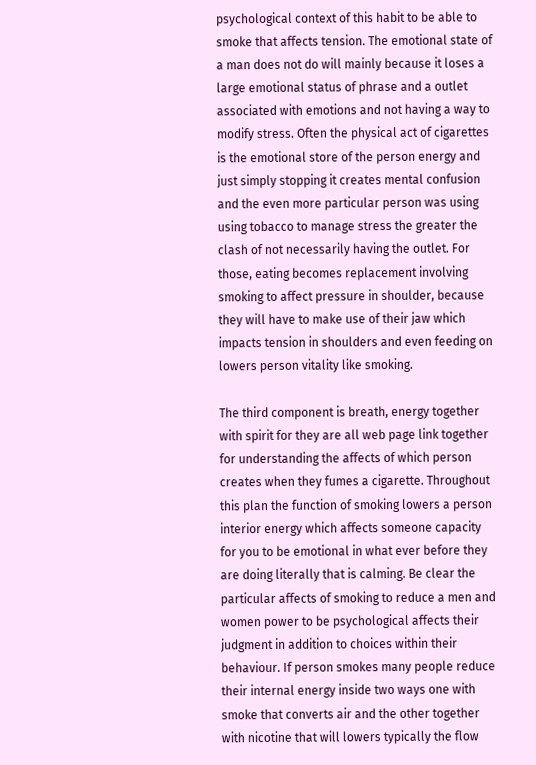psychological context of this habit to be able to smoke that affects tension. The emotional state of a man does not do will mainly because it loses a large emotional status of phrase and a outlet associated with emotions and not having a way to modify stress. Often the physical act of cigarettes is the emotional store of the person energy and just simply stopping it creates mental confusion and the even more particular person was using using tobacco to manage stress the greater the clash of not necessarily having the outlet. For those, eating becomes replacement involving smoking to affect pressure in shoulder, because they will have to make use of their jaw which impacts tension in shoulders and even feeding on lowers person vitality like smoking.

The third component is breath, energy together with spirit for they are all web page link together for understanding the affects of which person creates when they fumes a cigarette. Throughout this plan the function of smoking lowers a person interior energy which affects someone capacity for you to be emotional in what ever before they are doing literally that is calming. Be clear the particular affects of smoking to reduce a men and women power to be psychological affects their judgment in addition to choices within their behaviour. If person smokes many people reduce their internal energy inside two ways one with smoke that converts air and the other together with nicotine that will lowers typically the flow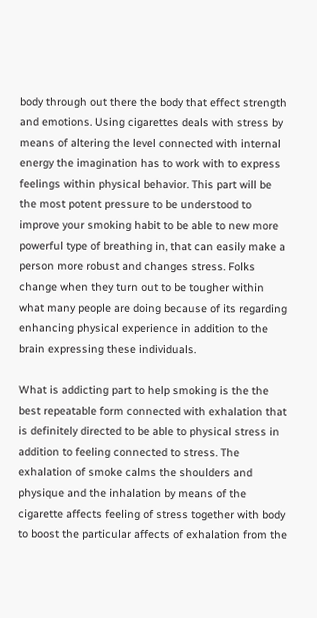body through out there the body that effect strength and emotions. Using cigarettes deals with stress by means of altering the level connected with internal energy the imagination has to work with to express feelings within physical behavior. This part will be the most potent pressure to be understood to improve your smoking habit to be able to new more powerful type of breathing in, that can easily make a person more robust and changes stress. Folks change when they turn out to be tougher within what many people are doing because of its regarding enhancing physical experience in addition to the brain expressing these individuals.

What is addicting part to help smoking is the the best repeatable form connected with exhalation that is definitely directed to be able to physical stress in addition to feeling connected to stress. The exhalation of smoke calms the shoulders and physique and the inhalation by means of the cigarette affects feeling of stress together with body to boost the particular affects of exhalation from the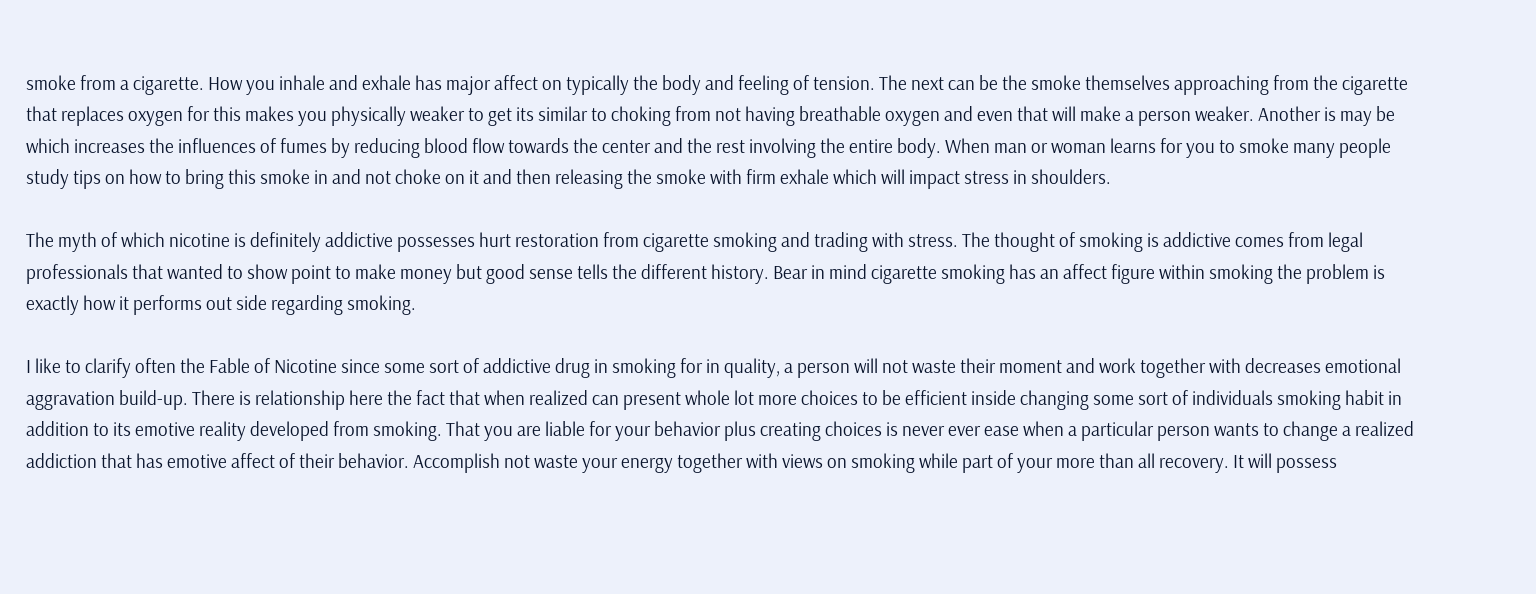smoke from a cigarette. How you inhale and exhale has major affect on typically the body and feeling of tension. The next can be the smoke themselves approaching from the cigarette that replaces oxygen for this makes you physically weaker to get its similar to choking from not having breathable oxygen and even that will make a person weaker. Another is may be which increases the influences of fumes by reducing blood flow towards the center and the rest involving the entire body. When man or woman learns for you to smoke many people study tips on how to bring this smoke in and not choke on it and then releasing the smoke with firm exhale which will impact stress in shoulders.

The myth of which nicotine is definitely addictive possesses hurt restoration from cigarette smoking and trading with stress. The thought of smoking is addictive comes from legal professionals that wanted to show point to make money but good sense tells the different history. Bear in mind cigarette smoking has an affect figure within smoking the problem is exactly how it performs out side regarding smoking.

I like to clarify often the Fable of Nicotine since some sort of addictive drug in smoking for in quality, a person will not waste their moment and work together with decreases emotional aggravation build-up. There is relationship here the fact that when realized can present whole lot more choices to be efficient inside changing some sort of individuals smoking habit in addition to its emotive reality developed from smoking. That you are liable for your behavior plus creating choices is never ever ease when a particular person wants to change a realized addiction that has emotive affect of their behavior. Accomplish not waste your energy together with views on smoking while part of your more than all recovery. It will possess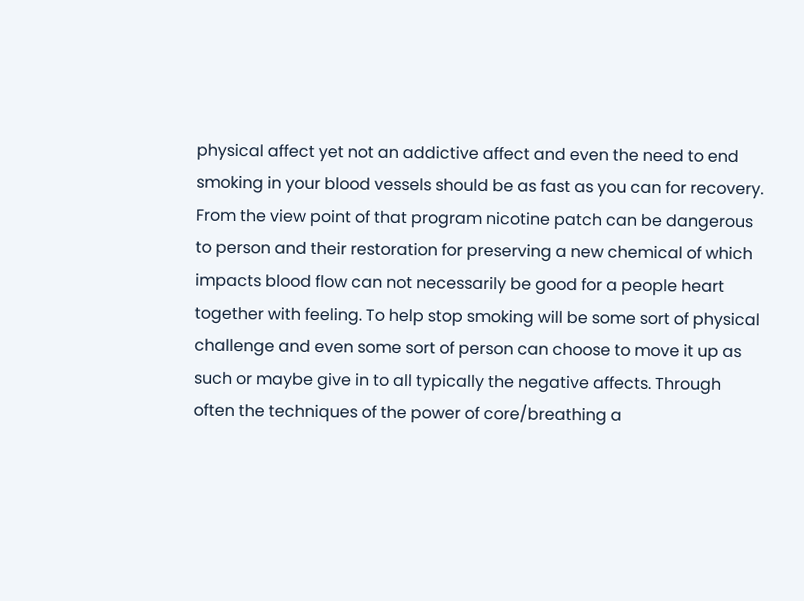physical affect yet not an addictive affect and even the need to end smoking in your blood vessels should be as fast as you can for recovery. From the view point of that program nicotine patch can be dangerous to person and their restoration for preserving a new chemical of which impacts blood flow can not necessarily be good for a people heart together with feeling. To help stop smoking will be some sort of physical challenge and even some sort of person can choose to move it up as such or maybe give in to all typically the negative affects. Through often the techniques of the power of core/breathing a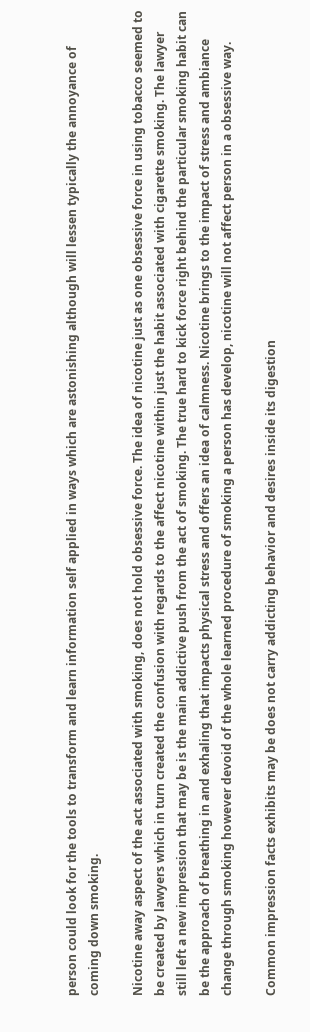person could look for the tools to transform and learn information self applied in ways which are astonishing although will lessen typically the annoyance of coming down smoking.

Nicotine away aspect of the act associated with smoking, does not hold obsessive force. The idea of nicotine just as one obsessive force in using tobacco seemed to be created by lawyers which in turn created the confusion with regards to the affect nicotine within just the habit associated with cigarette smoking. The lawyer still left a new impression that may be is the main addictive push from the act of smoking. The true hard to kick force right behind the particular smoking habit can be the approach of breathing in and exhaling that impacts physical stress and offers an idea of calmness. Nicotine brings to the impact of stress and ambiance change through smoking however devoid of the whole learned procedure of smoking a person has develop, nicotine will not affect person in a obsessive way.

Common impression facts exhibits may be does not carry addicting behavior and desires inside its digestion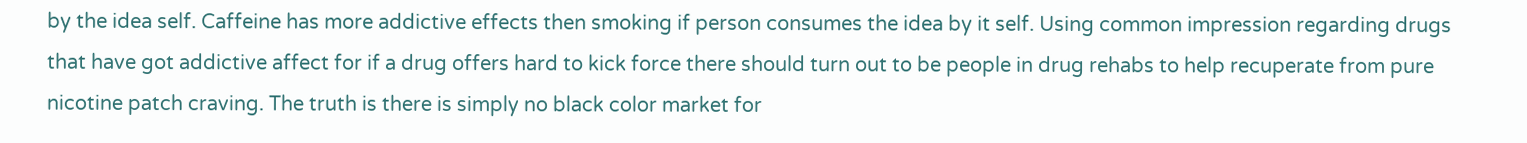by the idea self. Caffeine has more addictive effects then smoking if person consumes the idea by it self. Using common impression regarding drugs that have got addictive affect for if a drug offers hard to kick force there should turn out to be people in drug rehabs to help recuperate from pure nicotine patch craving. The truth is there is simply no black color market for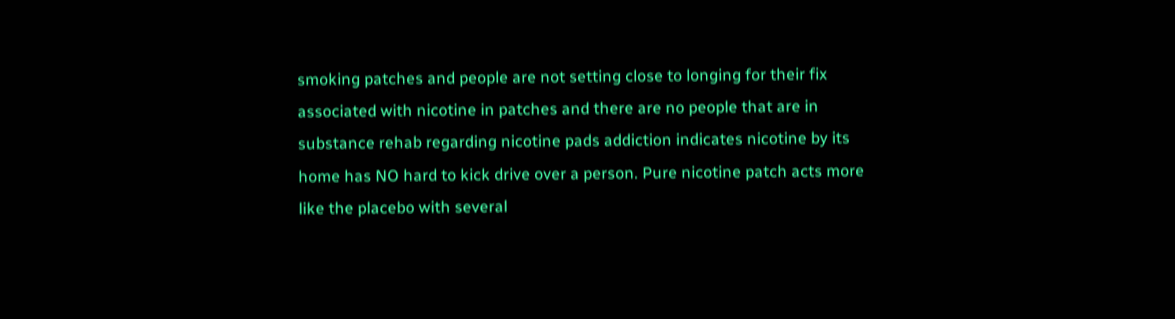smoking patches and people are not setting close to longing for their fix associated with nicotine in patches and there are no people that are in substance rehab regarding nicotine pads addiction indicates nicotine by its home has NO hard to kick drive over a person. Pure nicotine patch acts more like the placebo with several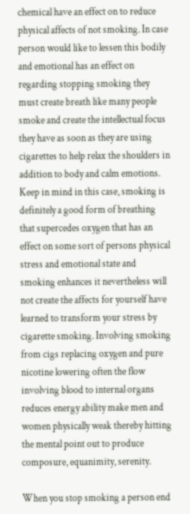chemical have an effect on to reduce physical affects of not smoking. In case person would like to lessen this bodily and emotional has an effect on regarding stopping smoking they must create breath like many people smoke and create the intellectual focus they have as soon as they are using cigarettes to help relax the shoulders in addition to body and calm emotions. Keep in mind in this case, smoking is definitely a good form of breathing that supercedes oxygen that has an effect on some sort of persons physical stress and emotional state and smoking enhances it nevertheless will not create the affects for yourself have learned to transform your stress by cigarette smoking. Involving smoking from cigs replacing oxygen and pure nicotine lowering often the flow involving blood to internal organs reduces energy ability make men and women physically weak thereby hitting the mental point out to produce composure, equanimity, serenity.

When you stop smoking a person end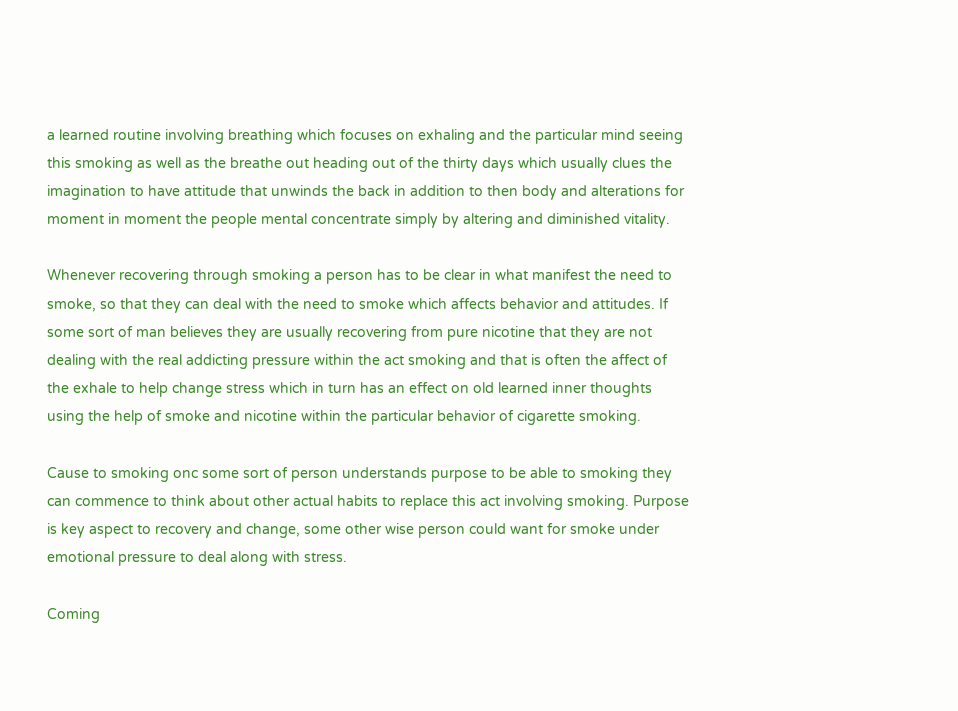a learned routine involving breathing which focuses on exhaling and the particular mind seeing this smoking as well as the breathe out heading out of the thirty days which usually clues the imagination to have attitude that unwinds the back in addition to then body and alterations for moment in moment the people mental concentrate simply by altering and diminished vitality.

Whenever recovering through smoking a person has to be clear in what manifest the need to smoke, so that they can deal with the need to smoke which affects behavior and attitudes. If some sort of man believes they are usually recovering from pure nicotine that they are not dealing with the real addicting pressure within the act smoking and that is often the affect of the exhale to help change stress which in turn has an effect on old learned inner thoughts using the help of smoke and nicotine within the particular behavior of cigarette smoking.

Cause to smoking onc some sort of person understands purpose to be able to smoking they can commence to think about other actual habits to replace this act involving smoking. Purpose is key aspect to recovery and change, some other wise person could want for smoke under emotional pressure to deal along with stress.

Coming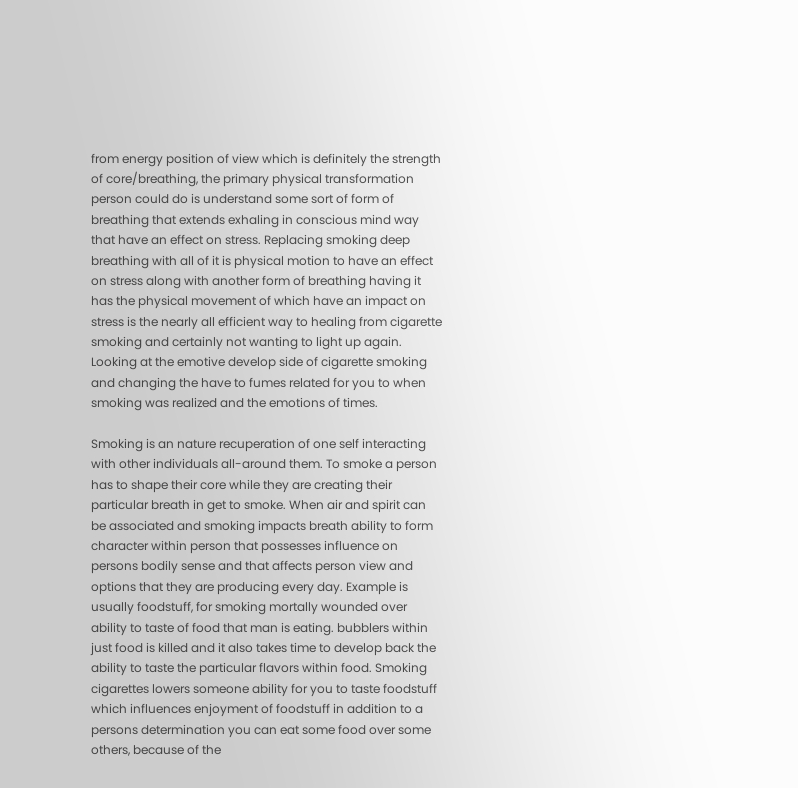from energy position of view which is definitely the strength of core/breathing, the primary physical transformation person could do is understand some sort of form of breathing that extends exhaling in conscious mind way that have an effect on stress. Replacing smoking deep breathing with all of it is physical motion to have an effect on stress along with another form of breathing having it has the physical movement of which have an impact on stress is the nearly all efficient way to healing from cigarette smoking and certainly not wanting to light up again. Looking at the emotive develop side of cigarette smoking and changing the have to fumes related for you to when smoking was realized and the emotions of times.

Smoking is an nature recuperation of one self interacting with other individuals all-around them. To smoke a person has to shape their core while they are creating their particular breath in get to smoke. When air and spirit can be associated and smoking impacts breath ability to form character within person that possesses influence on persons bodily sense and that affects person view and options that they are producing every day. Example is usually foodstuff, for smoking mortally wounded over ability to taste of food that man is eating. bubblers within just food is killed and it also takes time to develop back the ability to taste the particular flavors within food. Smoking cigarettes lowers someone ability for you to taste foodstuff which influences enjoyment of foodstuff in addition to a persons determination you can eat some food over some others, because of the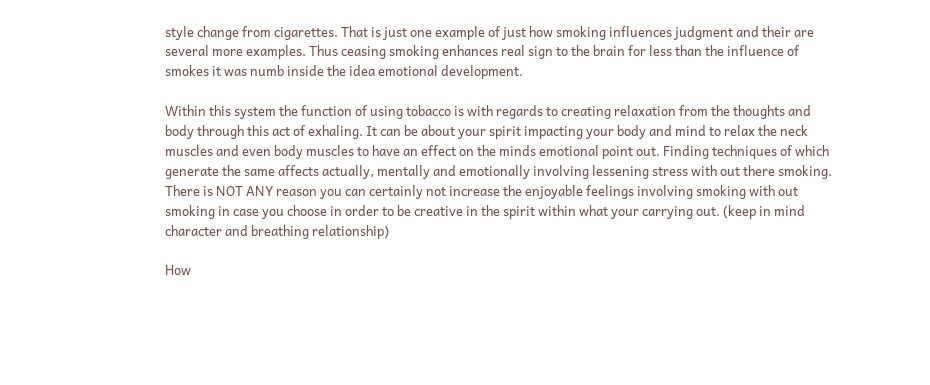style change from cigarettes. That is just one example of just how smoking influences judgment and their are several more examples. Thus ceasing smoking enhances real sign to the brain for less than the influence of smokes it was numb inside the idea emotional development.

Within this system the function of using tobacco is with regards to creating relaxation from the thoughts and body through this act of exhaling. It can be about your spirit impacting your body and mind to relax the neck muscles and even body muscles to have an effect on the minds emotional point out. Finding techniques of which generate the same affects actually, mentally and emotionally involving lessening stress with out there smoking. There is NOT ANY reason you can certainly not increase the enjoyable feelings involving smoking with out smoking in case you choose in order to be creative in the spirit within what your carrying out. (keep in mind character and breathing relationship)

How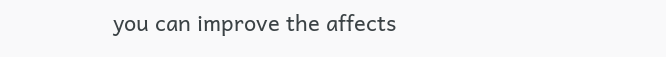you can improve the affects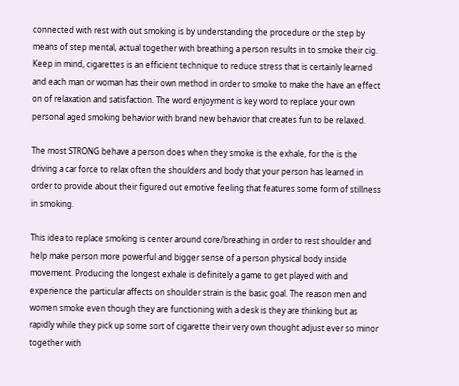connected with rest with out smoking is by understanding the procedure or the step by means of step mental, actual together with breathing a person results in to smoke their cig. Keep in mind, cigarettes is an efficient technique to reduce stress that is certainly learned and each man or woman has their own method in order to smoke to make the have an effect on of relaxation and satisfaction. The word enjoyment is key word to replace your own personal aged smoking behavior with brand new behavior that creates fun to be relaxed.

The most STRONG behave a person does when they smoke is the exhale, for the is the driving a car force to relax often the shoulders and body that your person has learned in order to provide about their figured out emotive feeling that features some form of stillness in smoking.

This idea to replace smoking is center around core/breathing in order to rest shoulder and help make person more powerful and bigger sense of a person physical body inside movement. Producing the longest exhale is definitely a game to get played with and experience the particular affects on shoulder strain is the basic goal. The reason men and women smoke even though they are functioning with a desk is they are thinking but as rapidly while they pick up some sort of cigarette their very own thought adjust ever so minor together with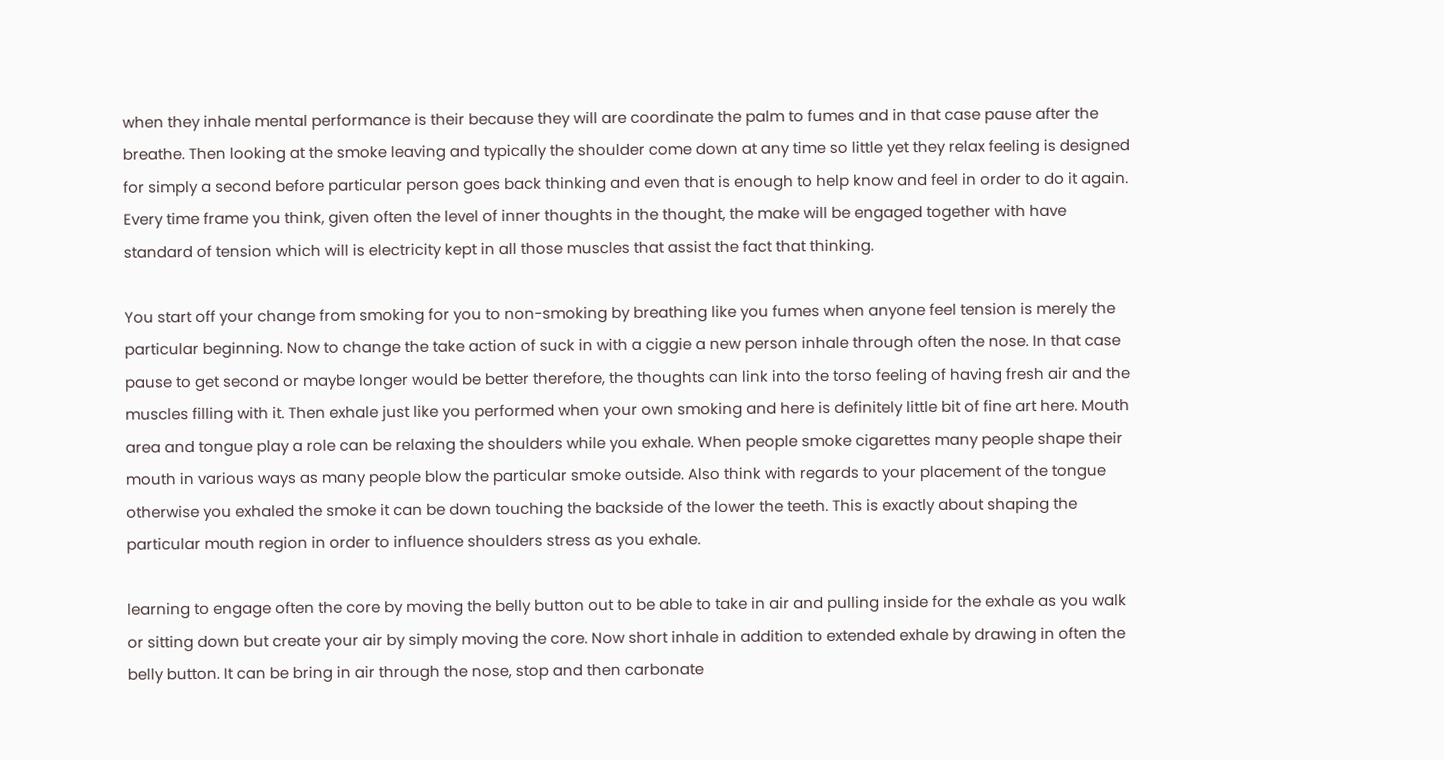when they inhale mental performance is their because they will are coordinate the palm to fumes and in that case pause after the breathe. Then looking at the smoke leaving and typically the shoulder come down at any time so little yet they relax feeling is designed for simply a second before particular person goes back thinking and even that is enough to help know and feel in order to do it again. Every time frame you think, given often the level of inner thoughts in the thought, the make will be engaged together with have standard of tension which will is electricity kept in all those muscles that assist the fact that thinking.

You start off your change from smoking for you to non-smoking by breathing like you fumes when anyone feel tension is merely the particular beginning. Now to change the take action of suck in with a ciggie a new person inhale through often the nose. In that case pause to get second or maybe longer would be better therefore, the thoughts can link into the torso feeling of having fresh air and the muscles filling with it. Then exhale just like you performed when your own smoking and here is definitely little bit of fine art here. Mouth area and tongue play a role can be relaxing the shoulders while you exhale. When people smoke cigarettes many people shape their mouth in various ways as many people blow the particular smoke outside. Also think with regards to your placement of the tongue otherwise you exhaled the smoke it can be down touching the backside of the lower the teeth. This is exactly about shaping the particular mouth region in order to influence shoulders stress as you exhale.

learning to engage often the core by moving the belly button out to be able to take in air and pulling inside for the exhale as you walk or sitting down but create your air by simply moving the core. Now short inhale in addition to extended exhale by drawing in often the belly button. It can be bring in air through the nose, stop and then carbonate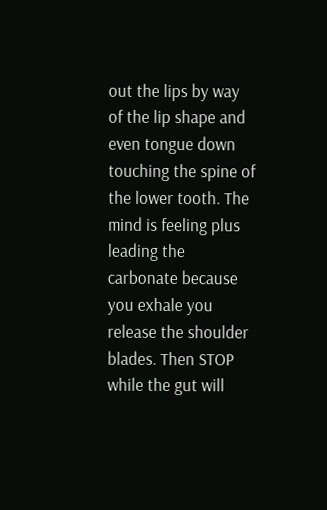out the lips by way of the lip shape and even tongue down touching the spine of the lower tooth. The mind is feeling plus leading the carbonate because you exhale you release the shoulder blades. Then STOP while the gut will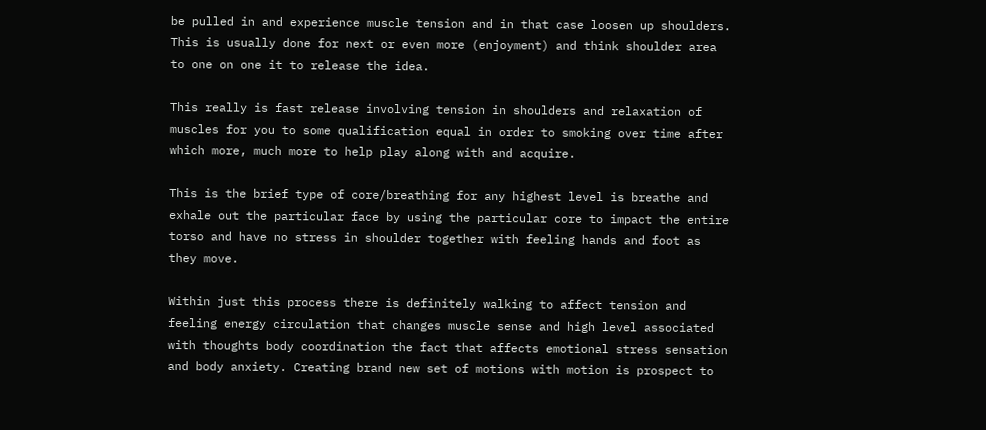be pulled in and experience muscle tension and in that case loosen up shoulders. This is usually done for next or even more (enjoyment) and think shoulder area to one on one it to release the idea.

This really is fast release involving tension in shoulders and relaxation of muscles for you to some qualification equal in order to smoking over time after which more, much more to help play along with and acquire.

This is the brief type of core/breathing for any highest level is breathe and exhale out the particular face by using the particular core to impact the entire torso and have no stress in shoulder together with feeling hands and foot as they move.

Within just this process there is definitely walking to affect tension and feeling energy circulation that changes muscle sense and high level associated with thoughts body coordination the fact that affects emotional stress sensation and body anxiety. Creating brand new set of motions with motion is prospect to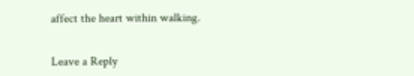affect the heart within walking.


Leave a Reply